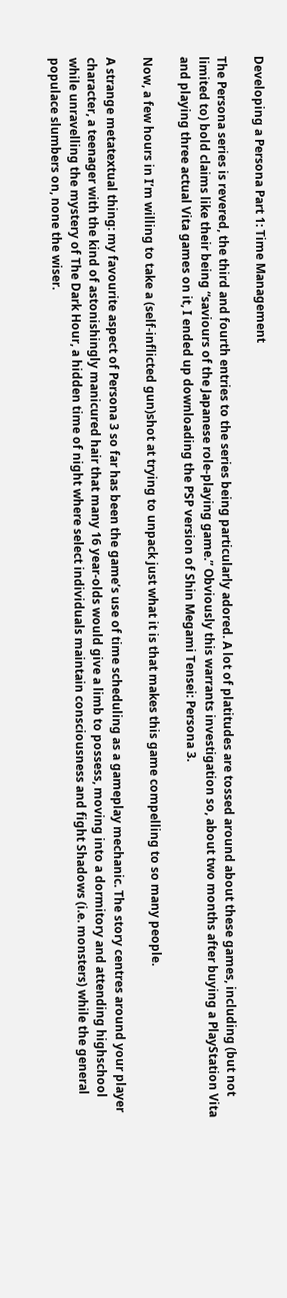Developing a Persona Part 1: Time Management

The Persona series is revered, the third and fourth entries to the series being particularly adored. A lot of platitudes are tossed around about these games, including (but not limited to) bold claims like their being “saviours of the Japanese role-playing game.” Obviously this warrants investigation so, about two months after buying a PlayStation Vita and playing three actual Vita games on it, I ended up downloading the PSP version of Shin Megami Tensei: Persona 3.

Now, a few hours in I’m willing to take a (self-inflicted gun)shot at trying to unpack just what it is that makes this game compelling to so many people.

A strange metatextual thing: my favourite aspect of Persona 3 so far has been the game’s use of time scheduling as a gameplay mechanic. The story centres around your player character, a teenager with the kind of astonishingly manicured hair that many 16 year-olds would give a limb to possess, moving into a dormitory and attending highschool while unravelling the mystery of The Dark Hour, a hidden time of night where select individuals maintain consciousness and fight Shadows (i.e. monsters) while the general populace slumbers on, none the wiser.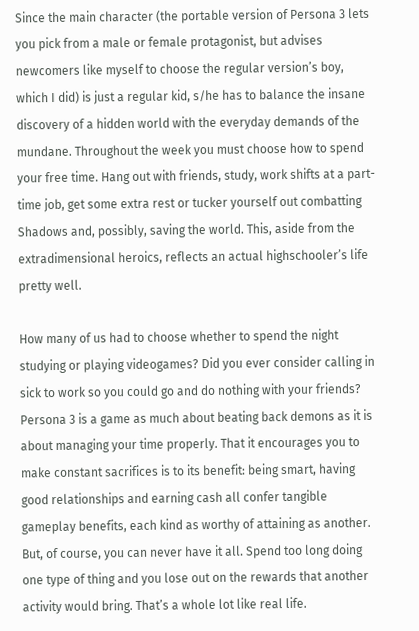Since the main character (the portable version of Persona 3 lets you pick from a male or female protagonist, but advises newcomers like myself to choose the regular version’s boy, which I did) is just a regular kid, s/he has to balance the insane discovery of a hidden world with the everyday demands of the mundane. Throughout the week you must choose how to spend your free time. Hang out with friends, study, work shifts at a part-time job, get some extra rest or tucker yourself out combatting Shadows and, possibly, saving the world. This, aside from the extradimensional heroics, reflects an actual highschooler’s life pretty well.

How many of us had to choose whether to spend the night studying or playing videogames? Did you ever consider calling in sick to work so you could go and do nothing with your friends? Persona 3 is a game as much about beating back demons as it is about managing your time properly. That it encourages you to make constant sacrifices is to its benefit: being smart, having good relationships and earning cash all confer tangible gameplay benefits, each kind as worthy of attaining as another. But, of course, you can never have it all. Spend too long doing one type of thing and you lose out on the rewards that another activity would bring. That’s a whole lot like real life.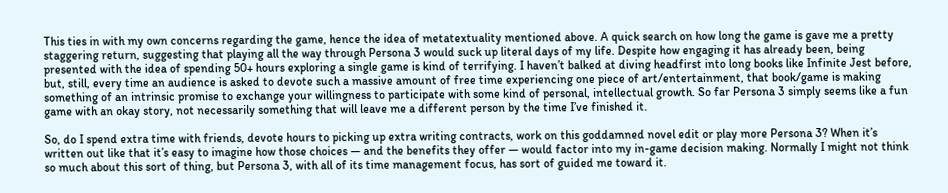This ties in with my own concerns regarding the game, hence the idea of metatextuality mentioned above. A quick search on how long the game is gave me a pretty staggering return, suggesting that playing all the way through Persona 3 would suck up literal days of my life. Despite how engaging it has already been, being presented with the idea of spending 50+ hours exploring a single game is kind of terrifying. I haven’t balked at diving headfirst into long books like Infinite Jest before, but, still, every time an audience is asked to devote such a massive amount of free time experiencing one piece of art/entertainment, that book/game is making something of an intrinsic promise to exchange your willingness to participate with some kind of personal, intellectual growth. So far Persona 3 simply seems like a fun game with an okay story, not necessarily something that will leave me a different person by the time I’ve finished it.

So, do I spend extra time with friends, devote hours to picking up extra writing contracts, work on this goddamned novel edit or play more Persona 3? When it’s written out like that it’s easy to imagine how those choices — and the benefits they offer — would factor into my in-game decision making. Normally I might not think so much about this sort of thing, but Persona 3, with all of its time management focus, has sort of guided me toward it.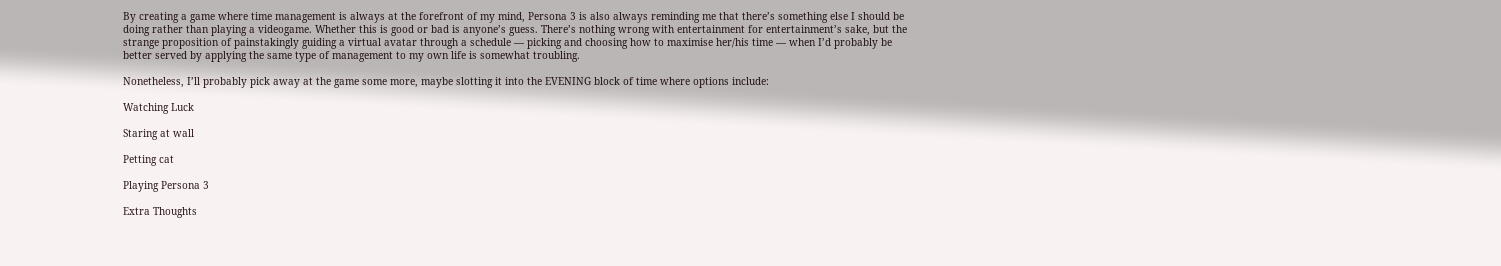By creating a game where time management is always at the forefront of my mind, Persona 3 is also always reminding me that there’s something else I should be doing rather than playing a videogame. Whether this is good or bad is anyone’s guess. There’s nothing wrong with entertainment for entertainment’s sake, but the strange proposition of painstakingly guiding a virtual avatar through a schedule — picking and choosing how to maximise her/his time — when I’d probably be better served by applying the same type of management to my own life is somewhat troubling.

Nonetheless, I’ll probably pick away at the game some more, maybe slotting it into the EVENING block of time where options include:

Watching Luck

Staring at wall

Petting cat

Playing Persona 3

Extra Thoughts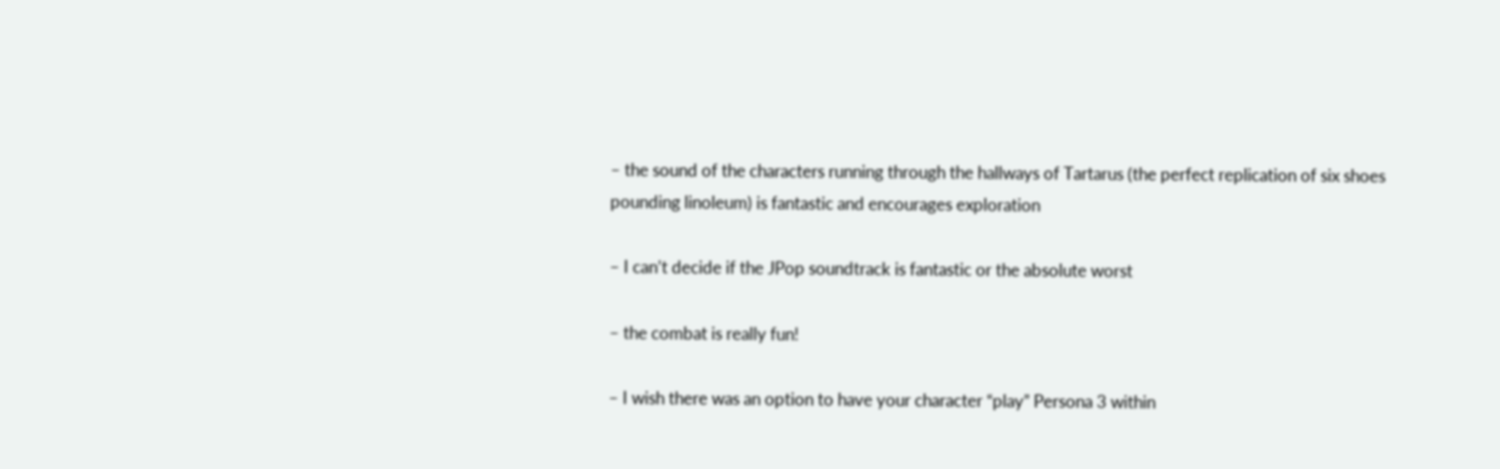– the sound of the characters running through the hallways of Tartarus (the perfect replication of six shoes pounding linoleum) is fantastic and encourages exploration

– I can’t decide if the JPop soundtrack is fantastic or the absolute worst

– the combat is really fun!

– I wish there was an option to have your character “play” Persona 3 within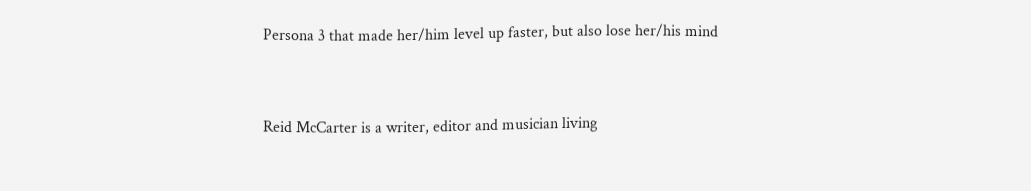Persona 3 that made her/him level up faster, but also lose her/his mind


Reid McCarter is a writer, editor and musician living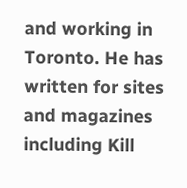and working in Toronto. He has written for sites and magazines including Kill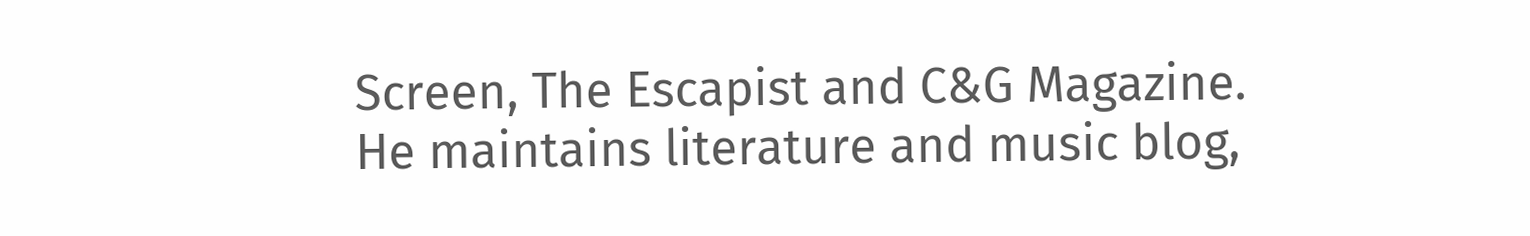Screen, The Escapist and C&G Magazine. He maintains literature and music blog,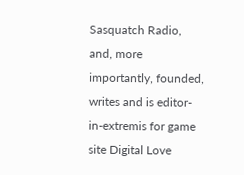Sasquatch Radio, and, more importantly, founded, writes and is editor-in-extremis for game site Digital Love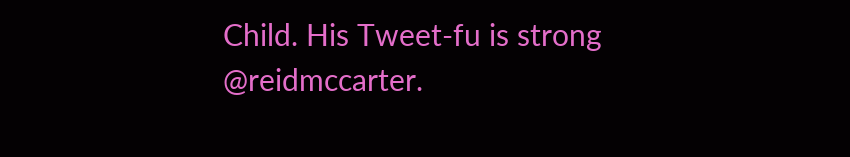Child. His Tweet-fu is strong @reidmccarter.